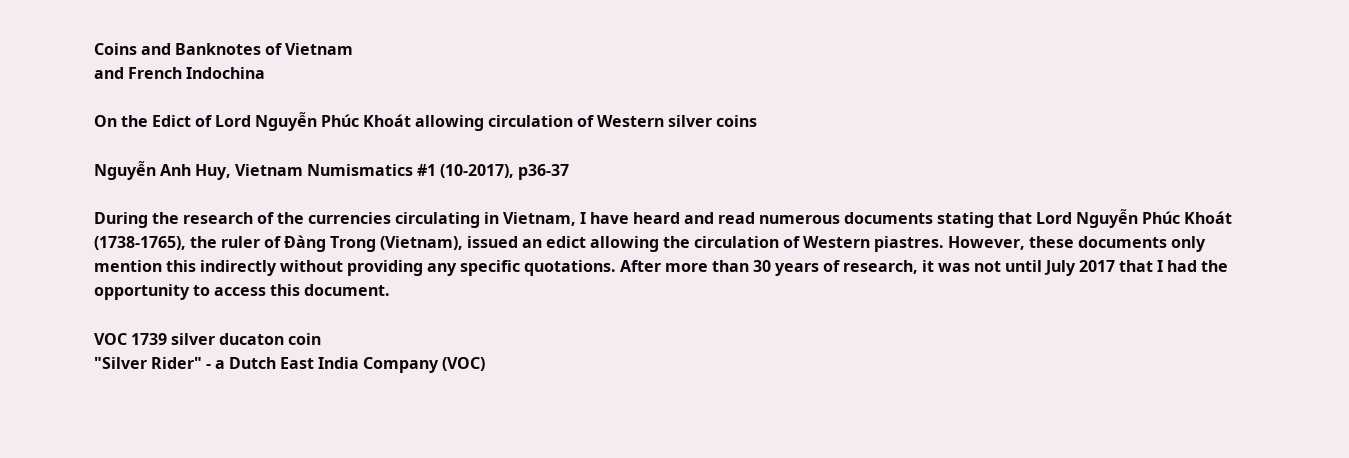Coins and Banknotes of Vietnam
and French Indochina

On the Edict of Lord Nguyễn Phúc Khoát allowing circulation of Western silver coins

Nguyễn Anh Huy, Vietnam Numismatics #1 (10-2017), p36-37

During the research of the currencies circulating in Vietnam, I have heard and read numerous documents stating that Lord Nguyễn Phúc Khoát (1738-1765), the ruler of Đàng Trong (Vietnam), issued an edict allowing the circulation of Western piastres. However, these documents only mention this indirectly without providing any specific quotations. After more than 30 years of research, it was not until July 2017 that I had the opportunity to access this document.

VOC 1739 silver ducaton coin
"Silver Rider" - a Dutch East India Company (VOC)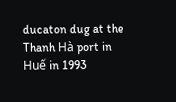ducaton dug at the Thanh Hà port in Huế in 1993